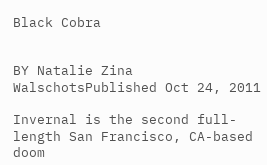Black Cobra


BY Natalie Zina WalschotsPublished Oct 24, 2011

Invernal is the second full-length San Francisco, CA-based doom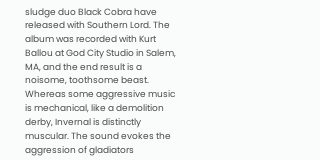sludge duo Black Cobra have released with Southern Lord. The album was recorded with Kurt Ballou at God City Studio in Salem, MA, and the end result is a noisome, toothsome beast. Whereas some aggressive music is mechanical, like a demolition derby, Invernal is distinctly muscular. The sound evokes the aggression of gladiators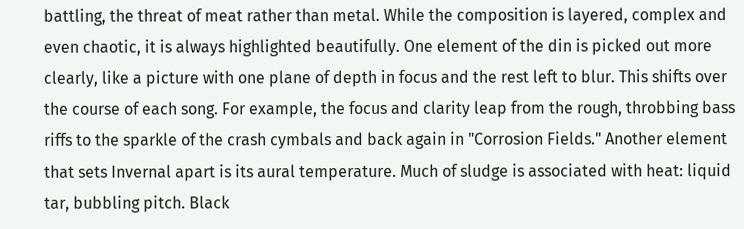battling, the threat of meat rather than metal. While the composition is layered, complex and even chaotic, it is always highlighted beautifully. One element of the din is picked out more clearly, like a picture with one plane of depth in focus and the rest left to blur. This shifts over the course of each song. For example, the focus and clarity leap from the rough, throbbing bass riffs to the sparkle of the crash cymbals and back again in "Corrosion Fields." Another element that sets Invernal apart is its aural temperature. Much of sludge is associated with heat: liquid tar, bubbling pitch. Black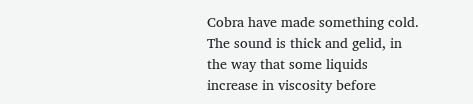Cobra have made something cold. The sound is thick and gelid, in the way that some liquids increase in viscosity before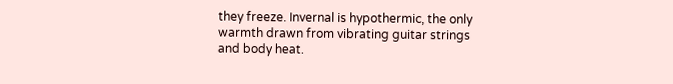they freeze. Invernal is hypothermic, the only warmth drawn from vibrating guitar strings and body heat.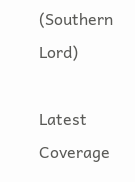(Southern Lord)

Latest Coverage